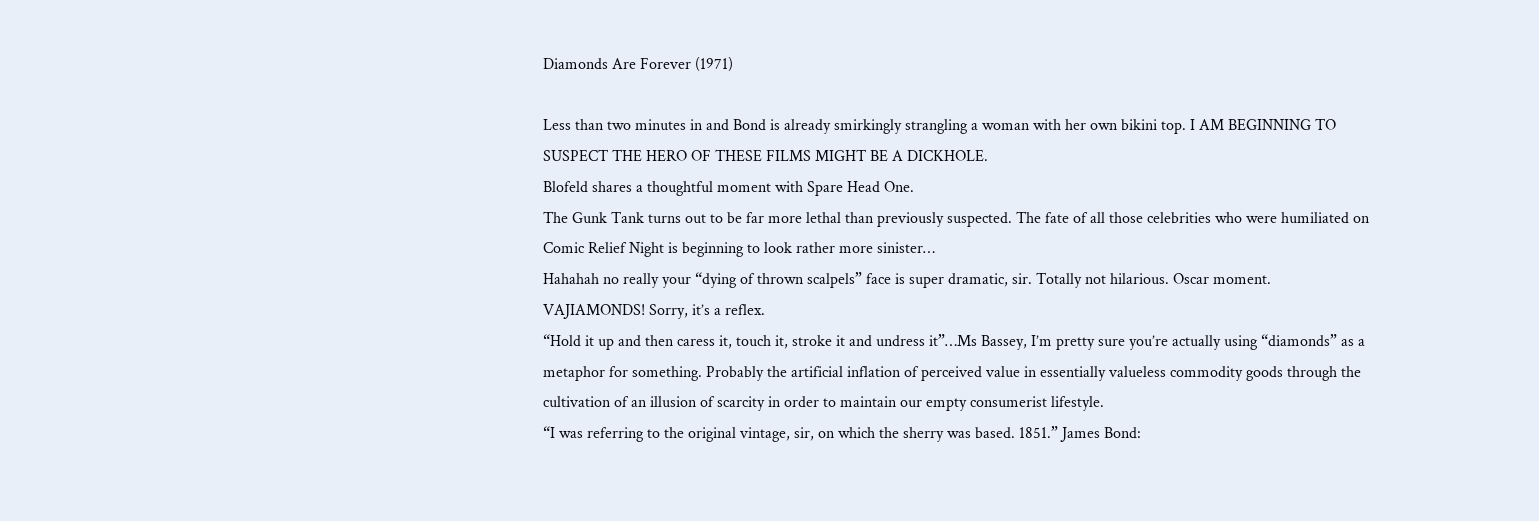Diamonds Are Forever (1971)

Less than two minutes in and Bond is already smirkingly strangling a woman with her own bikini top. I AM BEGINNING TO SUSPECT THE HERO OF THESE FILMS MIGHT BE A DICKHOLE.
Blofeld shares a thoughtful moment with Spare Head One.
The Gunk Tank turns out to be far more lethal than previously suspected. The fate of all those celebrities who were humiliated on Comic Relief Night is beginning to look rather more sinister…
Hahahah no really your “dying of thrown scalpels” face is super dramatic, sir. Totally not hilarious. Oscar moment.
VAJIAMONDS! Sorry, it’s a reflex.
“Hold it up and then caress it, touch it, stroke it and undress it”…Ms Bassey, I’m pretty sure you’re actually using “diamonds” as a metaphor for something. Probably the artificial inflation of perceived value in essentially valueless commodity goods through the cultivation of an illusion of scarcity in order to maintain our empty consumerist lifestyle.
“I was referring to the original vintage, sir, on which the sherry was based. 1851.” James Bond: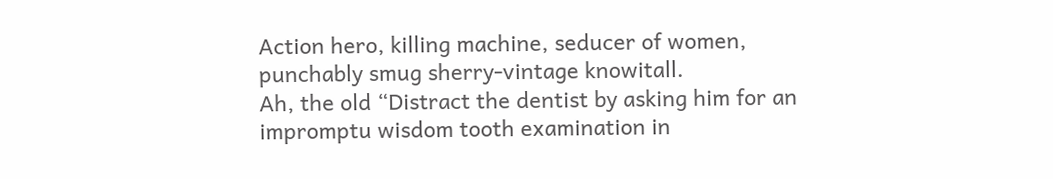Action hero, killing machine, seducer of women, punchably smug sherry-vintage knowitall.
Ah, the old “Distract the dentist by asking him for an impromptu wisdom tooth examination in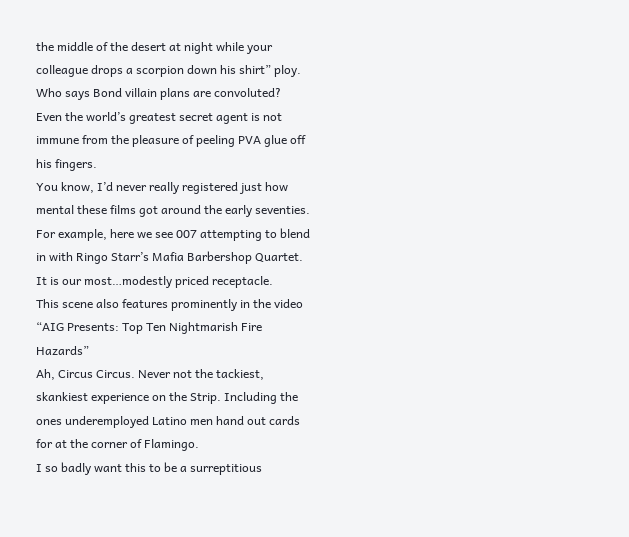the middle of the desert at night while your colleague drops a scorpion down his shirt” ploy. Who says Bond villain plans are convoluted?
Even the world’s greatest secret agent is not immune from the pleasure of peeling PVA glue off his fingers.
You know, I’d never really registered just how mental these films got around the early seventies. For example, here we see 007 attempting to blend in with Ringo Starr’s Mafia Barbershop Quartet.
It is our most…modestly priced receptacle.
This scene also features prominently in the video “AIG Presents: Top Ten Nightmarish Fire Hazards”
Ah, Circus Circus. Never not the tackiest, skankiest experience on the Strip. Including the ones underemployed Latino men hand out cards for at the corner of Flamingo.
I so badly want this to be a surreptitious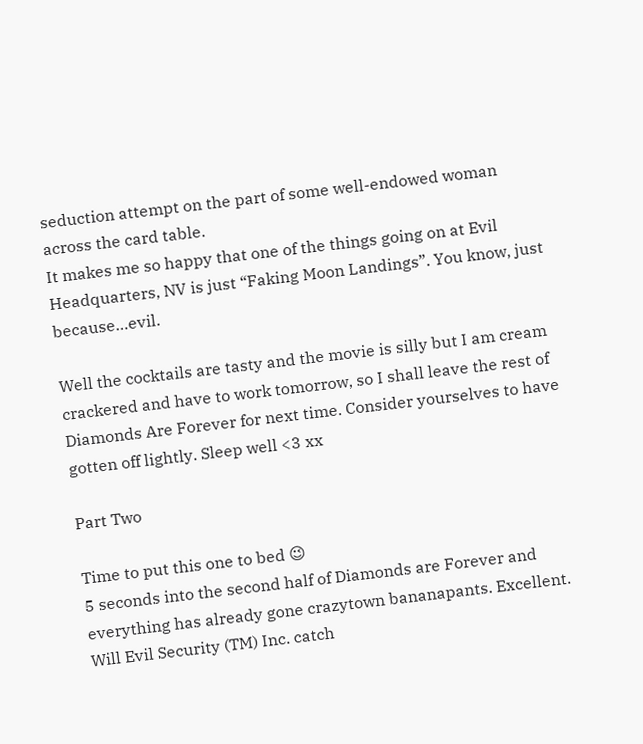seduction attempt on the part of some well-endowed woman across the card table.
It makes me so happy that one of the things going on at Evil Headquarters, NV is just “Faking Moon Landings”. You know, just because…evil.

Well the cocktails are tasty and the movie is silly but I am cream crackered and have to work tomorrow, so I shall leave the rest of Diamonds Are Forever for next time. Consider yourselves to have gotten off lightly. Sleep well <3 xx

Part Two

Time to put this one to bed 😉
5 seconds into the second half of Diamonds are Forever and everything has already gone crazytown bananapants. Excellent.
Will Evil Security (TM) Inc. catch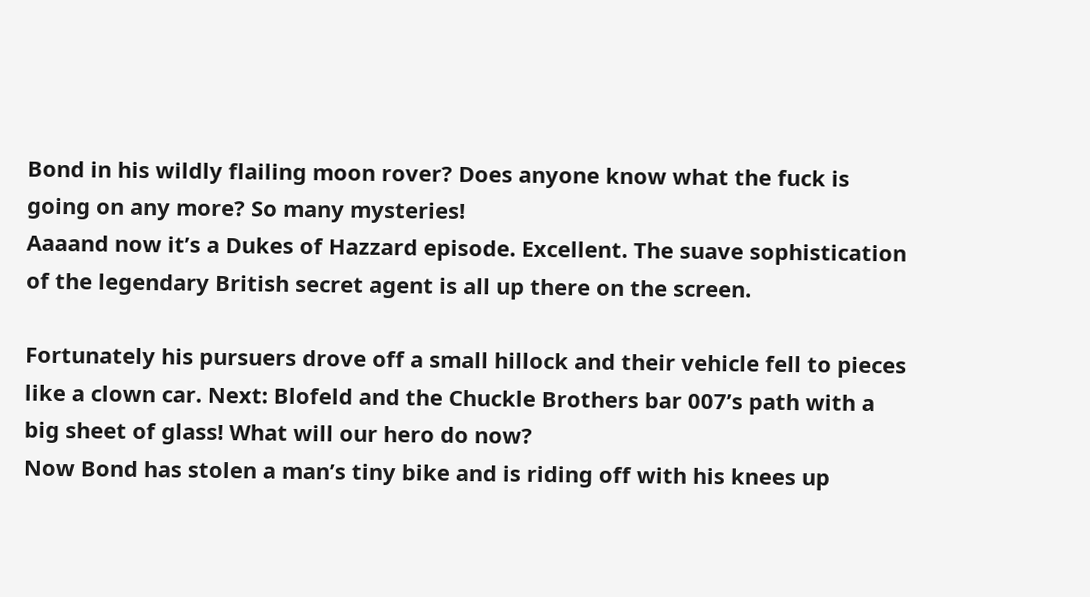Bond in his wildly flailing moon rover? Does anyone know what the fuck is going on any more? So many mysteries!
Aaaand now it’s a Dukes of Hazzard episode. Excellent. The suave sophistication of the legendary British secret agent is all up there on the screen.

Fortunately his pursuers drove off a small hillock and their vehicle fell to pieces like a clown car. Next: Blofeld and the Chuckle Brothers bar 007’s path with a big sheet of glass! What will our hero do now?
Now Bond has stolen a man’s tiny bike and is riding off with his knees up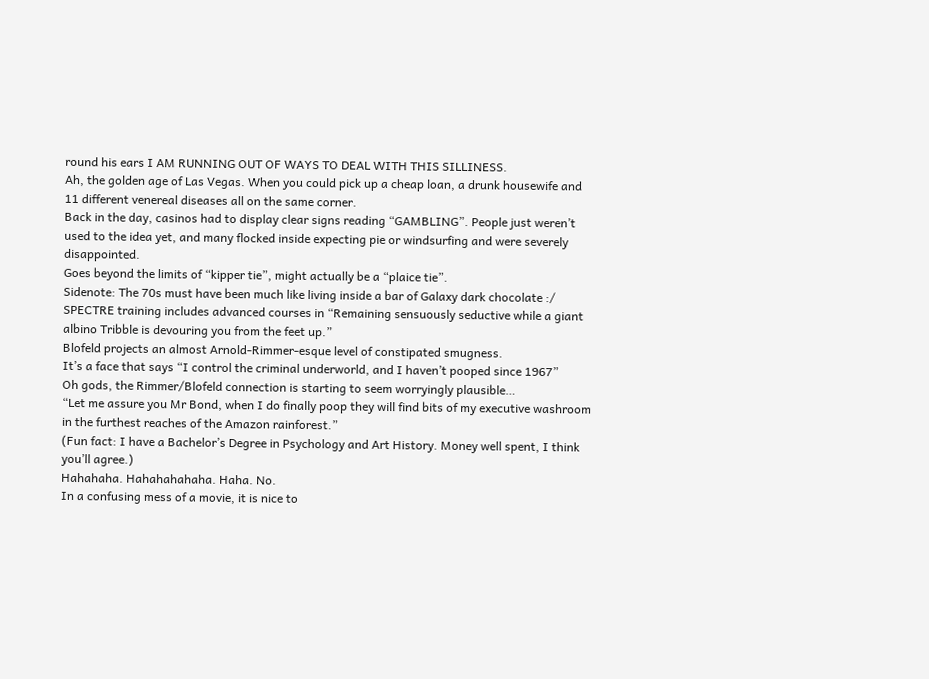round his ears I AM RUNNING OUT OF WAYS TO DEAL WITH THIS SILLINESS.
Ah, the golden age of Las Vegas. When you could pick up a cheap loan, a drunk housewife and 11 different venereal diseases all on the same corner.
Back in the day, casinos had to display clear signs reading “GAMBLING”. People just weren’t used to the idea yet, and many flocked inside expecting pie or windsurfing and were severely disappointed.
Goes beyond the limits of “kipper tie”, might actually be a “plaice tie”.
Sidenote: The 70s must have been much like living inside a bar of Galaxy dark chocolate :/
SPECTRE training includes advanced courses in “Remaining sensuously seductive while a giant albino Tribble is devouring you from the feet up.”
Blofeld projects an almost Arnold-Rimmer-esque level of constipated smugness.
It’s a face that says “I control the criminal underworld, and I haven’t pooped since 1967”
Oh gods, the Rimmer/Blofeld connection is starting to seem worryingly plausible…
“Let me assure you Mr Bond, when I do finally poop they will find bits of my executive washroom in the furthest reaches of the Amazon rainforest.”
(Fun fact: I have a Bachelor’s Degree in Psychology and Art History. Money well spent, I think you’ll agree.)
Hahahaha. Hahahahahaha. Haha. No.
In a confusing mess of a movie, it is nice to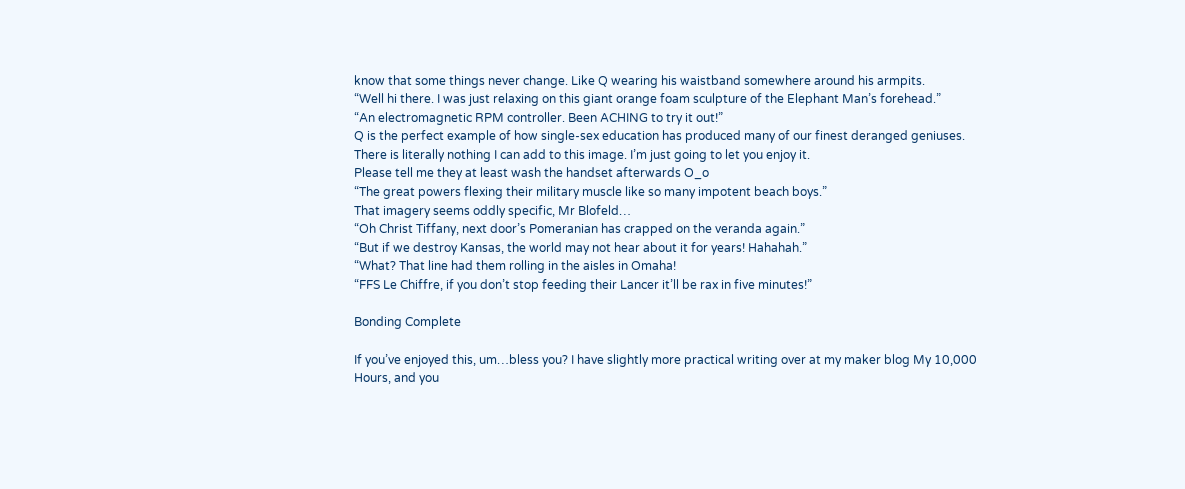know that some things never change. Like Q wearing his waistband somewhere around his armpits.
“Well hi there. I was just relaxing on this giant orange foam sculpture of the Elephant Man’s forehead.”
“An electromagnetic RPM controller. Been ACHING to try it out!”
Q is the perfect example of how single-sex education has produced many of our finest deranged geniuses.
There is literally nothing I can add to this image. I’m just going to let you enjoy it.
Please tell me they at least wash the handset afterwards O_o
“The great powers flexing their military muscle like so many impotent beach boys.”
That imagery seems oddly specific, Mr Blofeld…
“Oh Christ Tiffany, next door’s Pomeranian has crapped on the veranda again.”
“But if we destroy Kansas, the world may not hear about it for years! Hahahah.”
“What? That line had them rolling in the aisles in Omaha!
“FFS Le Chiffre, if you don’t stop feeding their Lancer it’ll be rax in five minutes!”

Bonding Complete

If you’ve enjoyed this, um…bless you? I have slightly more practical writing over at my maker blog My 10,000 Hours, and you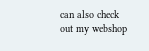can also check out my webshop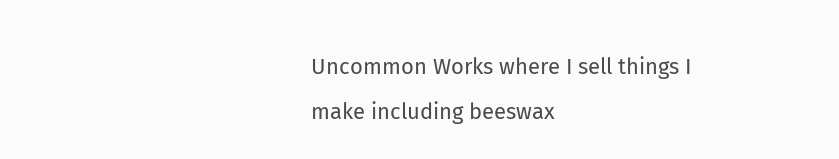Uncommon Works where I sell things I make including beeswax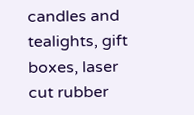candles and tealights, gift boxes, laser cut rubber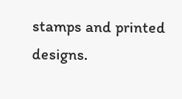stamps and printed designs.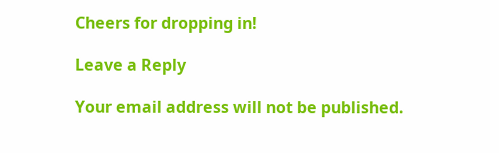Cheers for dropping in!

Leave a Reply

Your email address will not be published.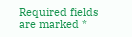Required fields are marked *